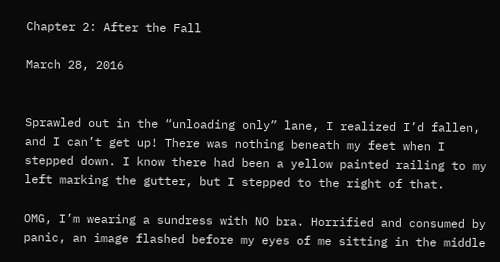Chapter 2: After the Fall

March 28, 2016


Sprawled out in the “unloading only” lane, I realized I’d fallen, and I can’t get up! There was nothing beneath my feet when I stepped down. I know there had been a yellow painted railing to my left marking the gutter, but I stepped to the right of that.

OMG, I’m wearing a sundress with NO bra. Horrified and consumed by panic, an image flashed before my eyes of me sitting in the middle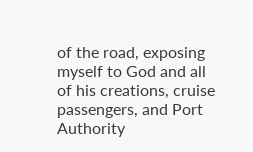of the road, exposing myself to God and all of his creations, cruise passengers, and Port Authority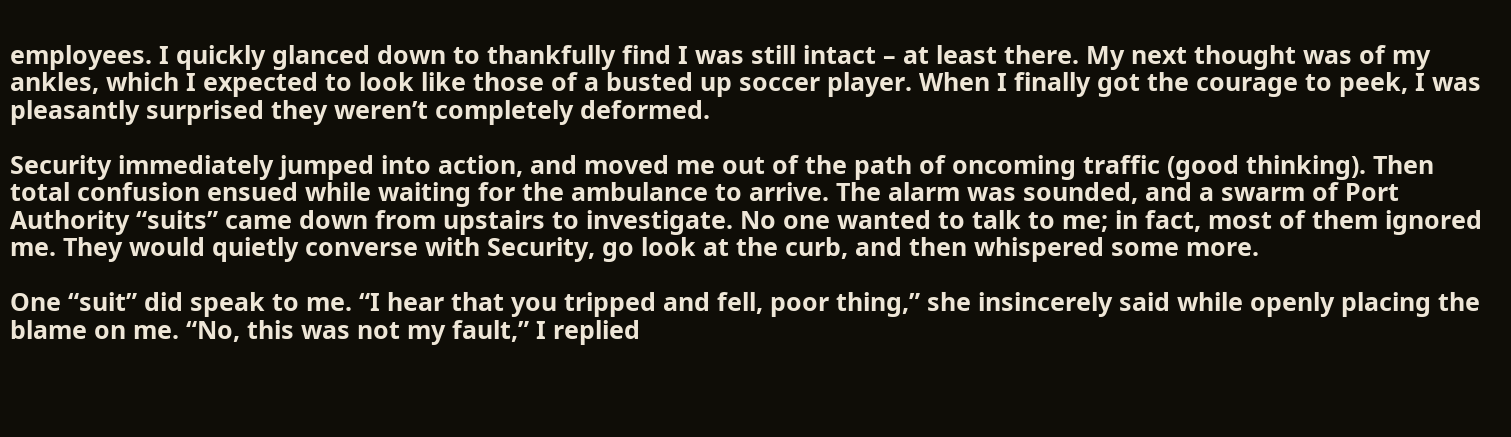employees. I quickly glanced down to thankfully find I was still intact – at least there. My next thought was of my ankles, which I expected to look like those of a busted up soccer player. When I finally got the courage to peek, I was pleasantly surprised they weren’t completely deformed.

Security immediately jumped into action, and moved me out of the path of oncoming traffic (good thinking). Then total confusion ensued while waiting for the ambulance to arrive. The alarm was sounded, and a swarm of Port Authority “suits” came down from upstairs to investigate. No one wanted to talk to me; in fact, most of them ignored me. They would quietly converse with Security, go look at the curb, and then whispered some more.

One “suit” did speak to me. “I hear that you tripped and fell, poor thing,” she insincerely said while openly placing the blame on me. “No, this was not my fault,” I replied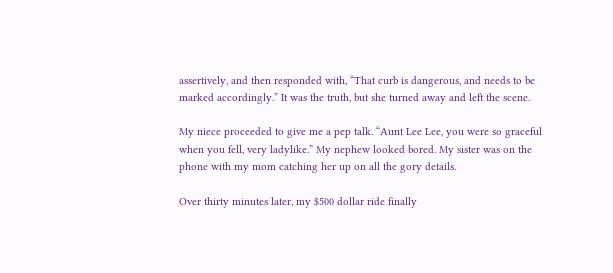assertively, and then responded with, “That curb is dangerous, and needs to be marked accordingly.” It was the truth, but she turned away and left the scene.

My niece proceeded to give me a pep talk. “Aunt Lee Lee, you were so graceful when you fell, very ladylike.” My nephew looked bored. My sister was on the phone with my mom catching her up on all the gory details.

Over thirty minutes later, my $500 dollar ride finally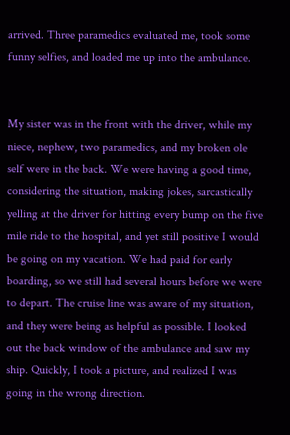arrived. Three paramedics evaluated me, took some funny selfies, and loaded me up into the ambulance.


My sister was in the front with the driver, while my niece, nephew, two paramedics, and my broken ole self were in the back. We were having a good time, considering the situation, making jokes, sarcastically yelling at the driver for hitting every bump on the five mile ride to the hospital, and yet still positive I would be going on my vacation. We had paid for early boarding, so we still had several hours before we were to depart. The cruise line was aware of my situation, and they were being as helpful as possible. I looked out the back window of the ambulance and saw my ship. Quickly, I took a picture, and realized I was going in the wrong direction.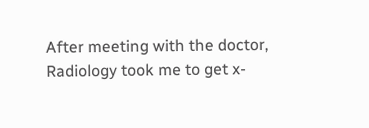After meeting with the doctor, Radiology took me to get x-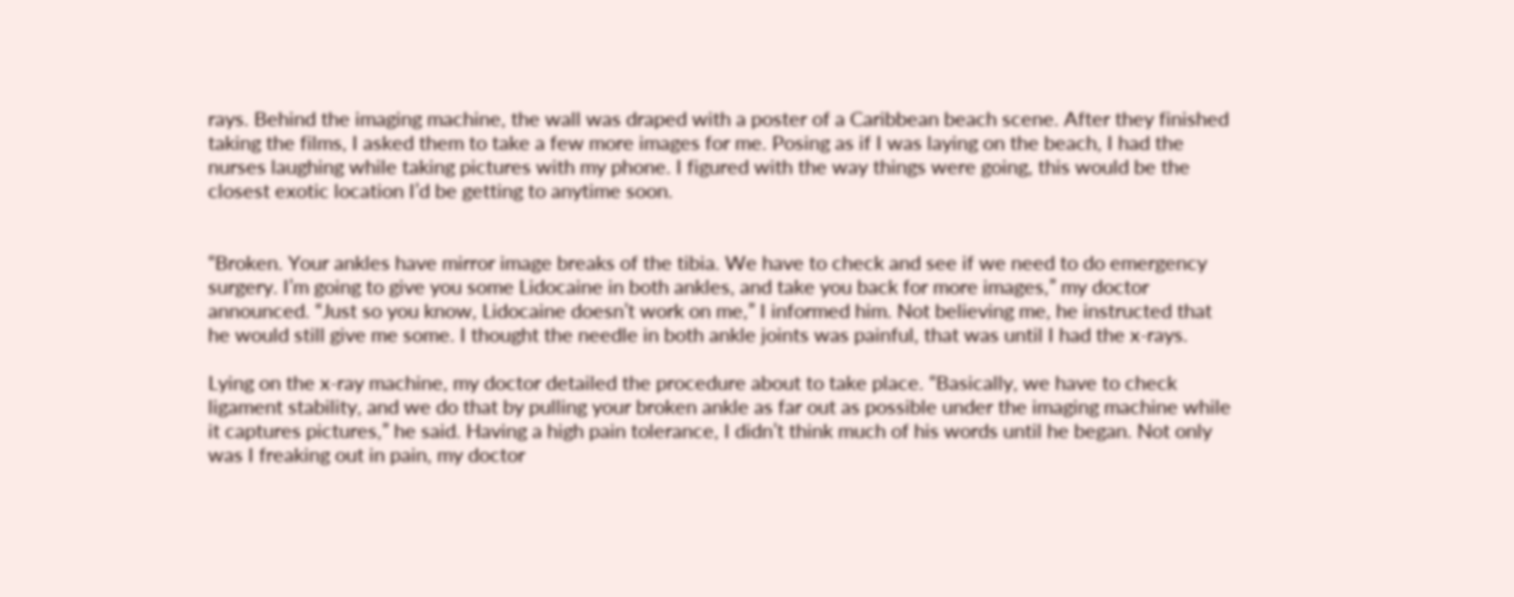rays. Behind the imaging machine, the wall was draped with a poster of a Caribbean beach scene. After they finished taking the films, I asked them to take a few more images for me. Posing as if I was laying on the beach, I had the nurses laughing while taking pictures with my phone. I figured with the way things were going, this would be the closest exotic location I’d be getting to anytime soon.


“Broken. Your ankles have mirror image breaks of the tibia. We have to check and see if we need to do emergency surgery. I’m going to give you some Lidocaine in both ankles, and take you back for more images,” my doctor announced. “Just so you know, Lidocaine doesn’t work on me,” I informed him. Not believing me, he instructed that he would still give me some. I thought the needle in both ankle joints was painful, that was until I had the x-rays.

Lying on the x-ray machine, my doctor detailed the procedure about to take place. “Basically, we have to check ligament stability, and we do that by pulling your broken ankle as far out as possible under the imaging machine while it captures pictures,” he said. Having a high pain tolerance, I didn’t think much of his words until he began. Not only was I freaking out in pain, my doctor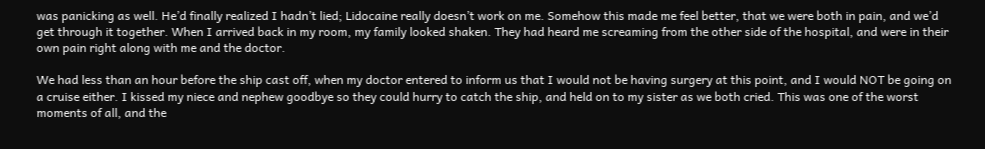was panicking as well. He’d finally realized I hadn’t lied; Lidocaine really doesn’t work on me. Somehow this made me feel better, that we were both in pain, and we’d get through it together. When I arrived back in my room, my family looked shaken. They had heard me screaming from the other side of the hospital, and were in their own pain right along with me and the doctor.

We had less than an hour before the ship cast off, when my doctor entered to inform us that I would not be having surgery at this point, and I would NOT be going on a cruise either. I kissed my niece and nephew goodbye so they could hurry to catch the ship, and held on to my sister as we both cried. This was one of the worst moments of all, and the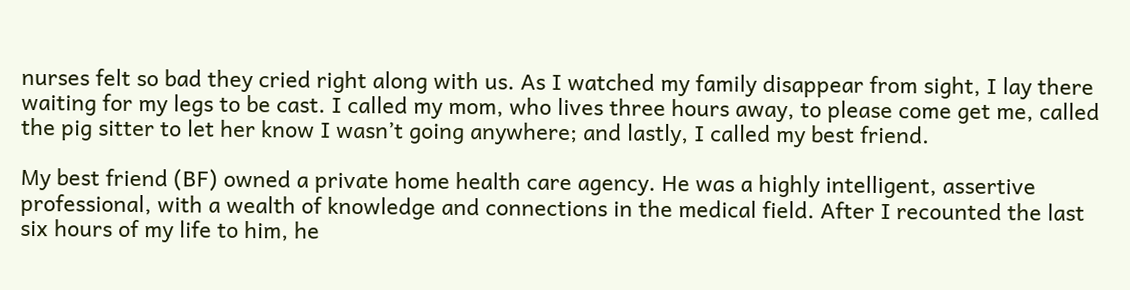nurses felt so bad they cried right along with us. As I watched my family disappear from sight, I lay there waiting for my legs to be cast. I called my mom, who lives three hours away, to please come get me, called the pig sitter to let her know I wasn’t going anywhere; and lastly, I called my best friend.

My best friend (BF) owned a private home health care agency. He was a highly intelligent, assertive professional, with a wealth of knowledge and connections in the medical field. After I recounted the last six hours of my life to him, he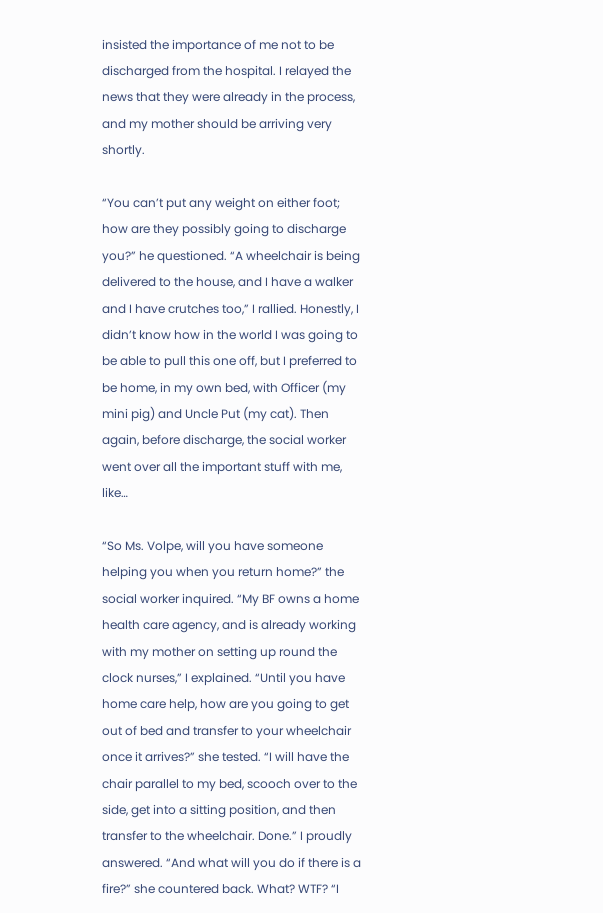insisted the importance of me not to be discharged from the hospital. I relayed the news that they were already in the process, and my mother should be arriving very shortly.

“You can’t put any weight on either foot; how are they possibly going to discharge you?” he questioned. “A wheelchair is being delivered to the house, and I have a walker and I have crutches too,” I rallied. Honestly, I didn’t know how in the world I was going to be able to pull this one off, but I preferred to be home, in my own bed, with Officer (my mini pig) and Uncle Put (my cat). Then again, before discharge, the social worker went over all the important stuff with me, like…

“So Ms. Volpe, will you have someone helping you when you return home?” the social worker inquired. “My BF owns a home health care agency, and is already working with my mother on setting up round the clock nurses,” I explained. “Until you have home care help, how are you going to get out of bed and transfer to your wheelchair once it arrives?” she tested. “I will have the chair parallel to my bed, scooch over to the side, get into a sitting position, and then transfer to the wheelchair. Done.” I proudly answered. “And what will you do if there is a fire?” she countered back. What? WTF? “I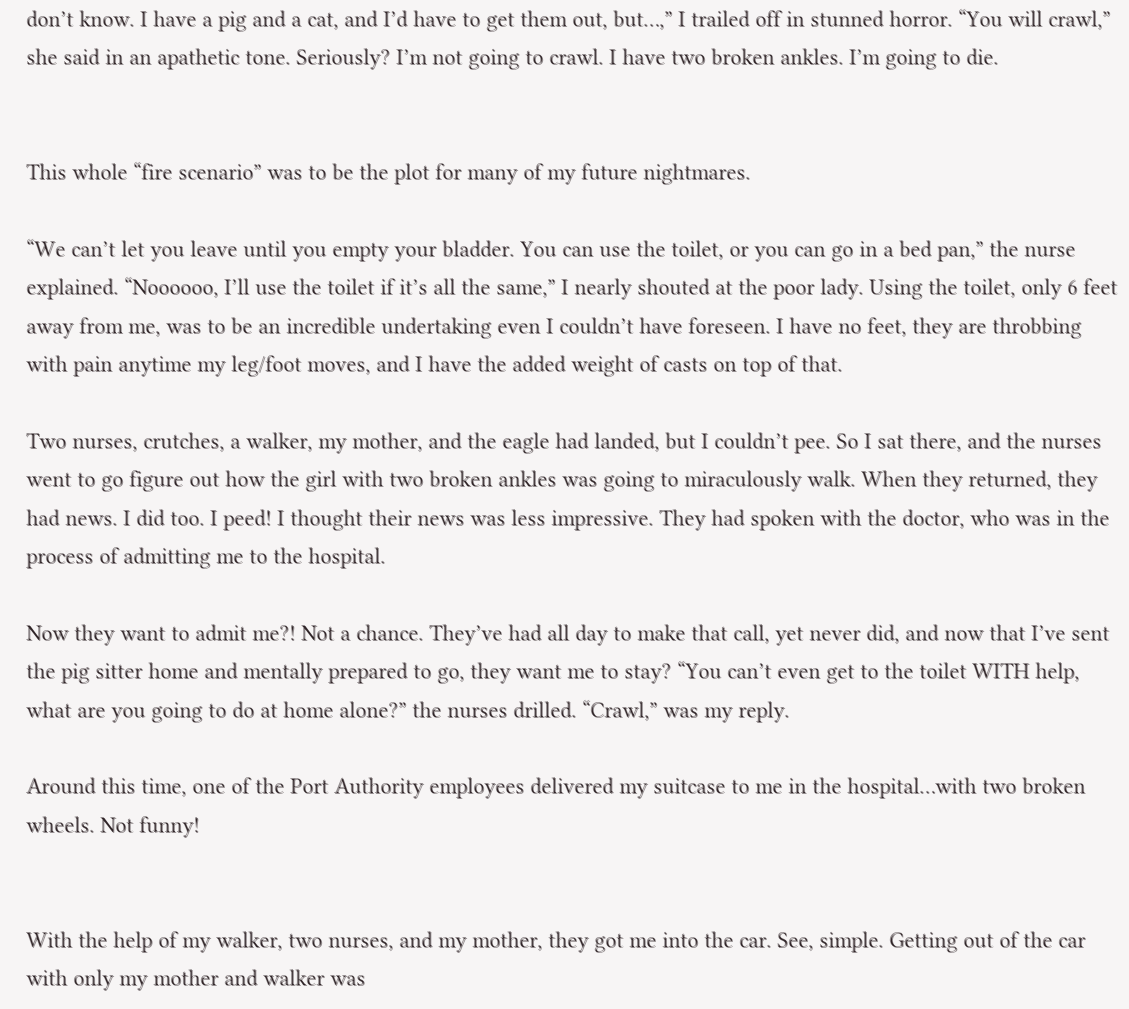don’t know. I have a pig and a cat, and I’d have to get them out, but…,” I trailed off in stunned horror. “You will crawl,” she said in an apathetic tone. Seriously? I’m not going to crawl. I have two broken ankles. I’m going to die.


This whole “fire scenario” was to be the plot for many of my future nightmares.

“We can’t let you leave until you empty your bladder. You can use the toilet, or you can go in a bed pan,” the nurse explained. “Noooooo, I’ll use the toilet if it’s all the same,” I nearly shouted at the poor lady. Using the toilet, only 6 feet away from me, was to be an incredible undertaking even I couldn’t have foreseen. I have no feet, they are throbbing with pain anytime my leg/foot moves, and I have the added weight of casts on top of that.

Two nurses, crutches, a walker, my mother, and the eagle had landed, but I couldn’t pee. So I sat there, and the nurses went to go figure out how the girl with two broken ankles was going to miraculously walk. When they returned, they had news. I did too. I peed! I thought their news was less impressive. They had spoken with the doctor, who was in the process of admitting me to the hospital.

Now they want to admit me?! Not a chance. They’ve had all day to make that call, yet never did, and now that I’ve sent the pig sitter home and mentally prepared to go, they want me to stay? “You can’t even get to the toilet WITH help, what are you going to do at home alone?” the nurses drilled. “Crawl,” was my reply.

Around this time, one of the Port Authority employees delivered my suitcase to me in the hospital…with two broken wheels. Not funny!


With the help of my walker, two nurses, and my mother, they got me into the car. See, simple. Getting out of the car with only my mother and walker was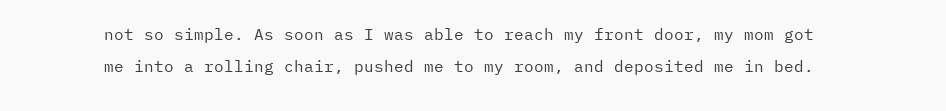not so simple. As soon as I was able to reach my front door, my mom got me into a rolling chair, pushed me to my room, and deposited me in bed.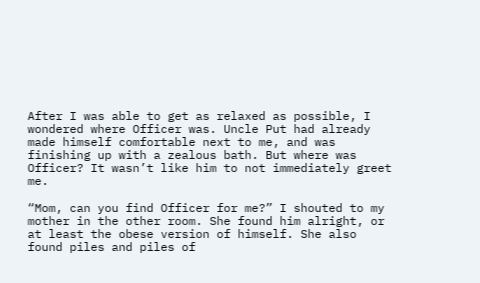After I was able to get as relaxed as possible, I wondered where Officer was. Uncle Put had already made himself comfortable next to me, and was finishing up with a zealous bath. But where was Officer? It wasn’t like him to not immediately greet me.

“Mom, can you find Officer for me?” I shouted to my mother in the other room. She found him alright, or at least the obese version of himself. She also found piles and piles of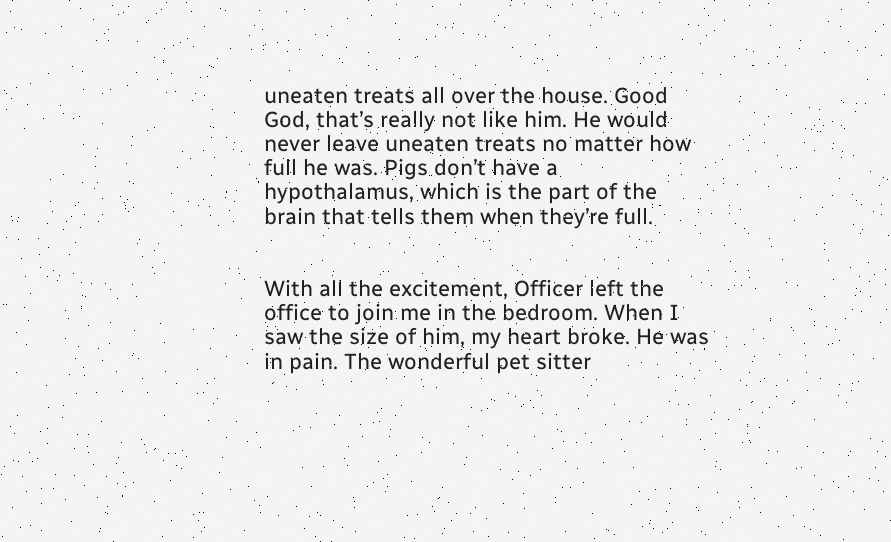uneaten treats all over the house. Good God, that’s really not like him. He would never leave uneaten treats no matter how full he was. Pigs don’t have a hypothalamus, which is the part of the brain that tells them when they’re full.


With all the excitement, Officer left the office to join me in the bedroom. When I saw the size of him, my heart broke. He was in pain. The wonderful pet sitter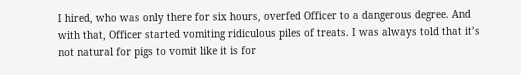I hired, who was only there for six hours, overfed Officer to a dangerous degree. And with that, Officer started vomiting ridiculous piles of treats. I was always told that it’s not natural for pigs to vomit like it is for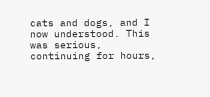cats and dogs, and I now understood. This was serious, continuing for hours,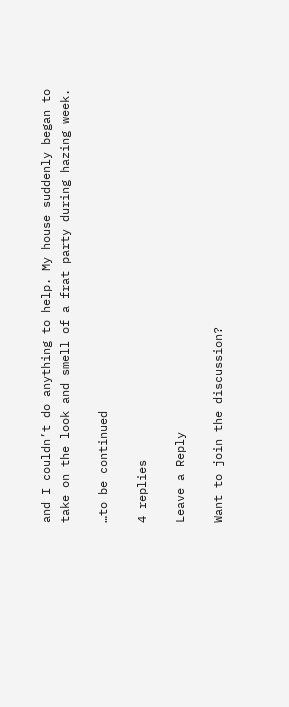and I couldn’t do anything to help. My house suddenly began to take on the look and smell of a frat party during hazing week.

…to be continued

4 replies

Leave a Reply

Want to join the discussion?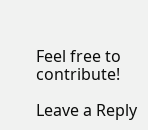Feel free to contribute!

Leave a Reply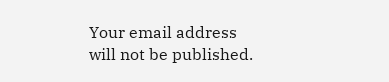Your email address will not be published.